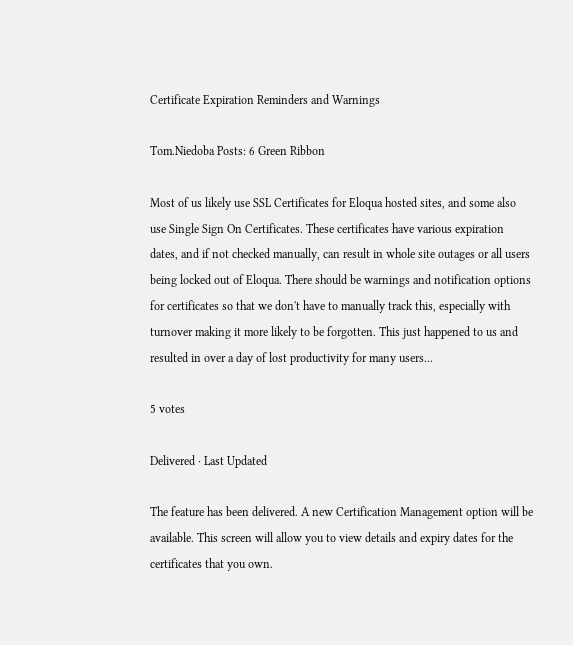Certificate Expiration Reminders and Warnings

Tom.Niedoba Posts: 6 Green Ribbon

Most of us likely use SSL Certificates for Eloqua hosted sites, and some also use Single Sign On Certificates. These certificates have various expiration dates, and if not checked manually, can result in whole site outages or all users being locked out of Eloqua. There should be warnings and notification options for certificates so that we don't have to manually track this, especially with turnover making it more likely to be forgotten. This just happened to us and resulted in over a day of lost productivity for many users...

5 votes

Delivered · Last Updated

The feature has been delivered. A new Certification Management option will be available. This screen will allow you to view details and expiry dates for the certificates that you own.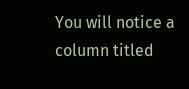You will notice a column titled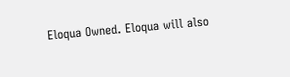Eloqua Owned. Eloqua will also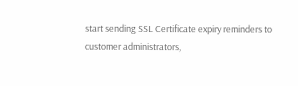start sending SSL Certificate expiry reminders to customer administrators,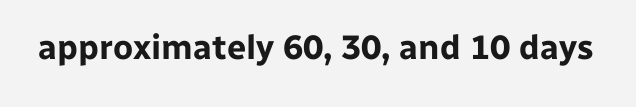approximately 60, 30, and 10 days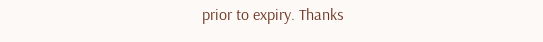prior to expiry. Thanks